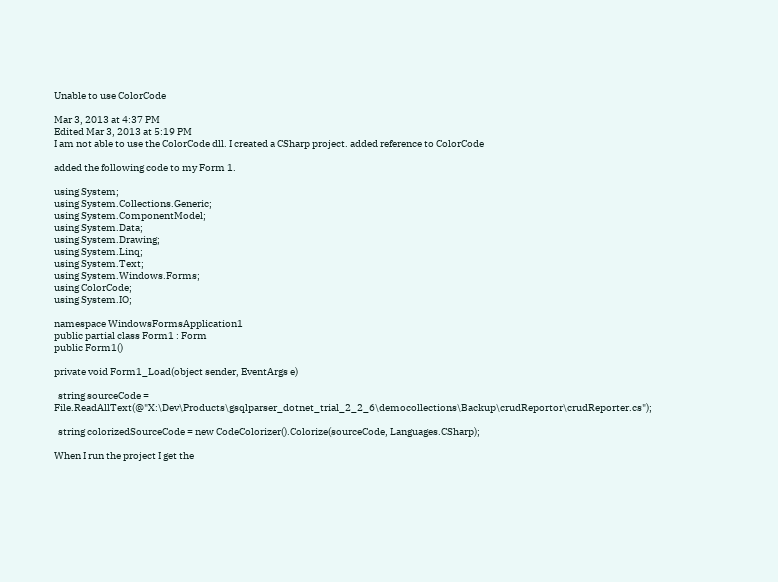Unable to use ColorCode

Mar 3, 2013 at 4:37 PM
Edited Mar 3, 2013 at 5:19 PM
I am not able to use the ColorCode dll. I created a CSharp project. added reference to ColorCode

added the following code to my Form 1.

using System;
using System.Collections.Generic;
using System.ComponentModel;
using System.Data;
using System.Drawing;
using System.Linq;
using System.Text;
using System.Windows.Forms;
using ColorCode;
using System.IO;

namespace WindowsFormsApplication1
public partial class Form1 : Form
public Form1()

private void Form1_Load(object sender, EventArgs e)

  string sourceCode = File.ReadAllText(@"X:\Dev\Products\gsqlparser_dotnet_trial_2_2_6\democollections\Backup\crudReportor\crudReporter.cs");

  string colorizedSourceCode = new CodeColorizer().Colorize(sourceCode, Languages.CSharp);

When I run the project I get the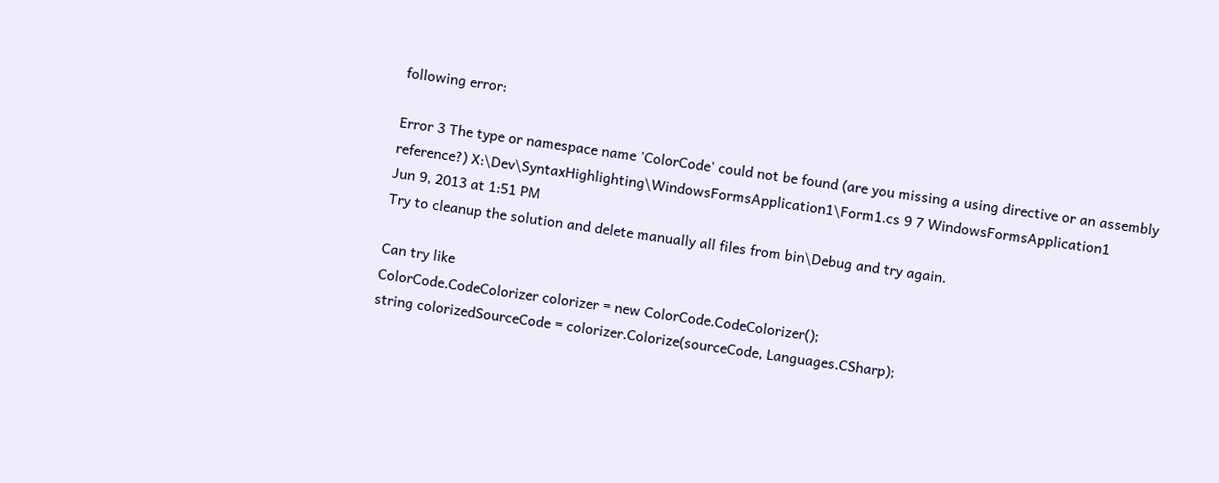following error:

Error 3 The type or namespace name 'ColorCode' could not be found (are you missing a using directive or an assembly reference?) X:\Dev\SyntaxHighlighting\WindowsFormsApplication1\Form1.cs 9 7 WindowsFormsApplication1
Jun 9, 2013 at 1:51 PM
Try to cleanup the solution and delete manually all files from bin\Debug and try again.

Can try like
ColorCode.CodeColorizer colorizer = new ColorCode.CodeColorizer();
string colorizedSourceCode = colorizer.Colorize(sourceCode, Languages.CSharp);